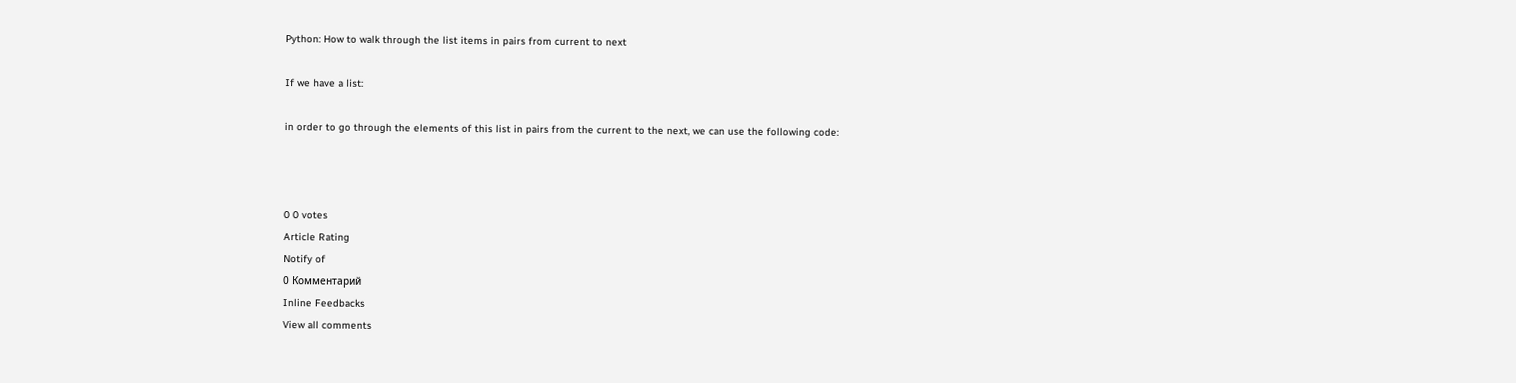Python: How to walk through the list items in pairs from current to next

If we have a list:

in order to go through the elements of this list in pairs from the current to the next, we can use the following code:



0 0 votes
Article Rating
Notify of
0 Комментарий
Inline Feedbacks
View all comments